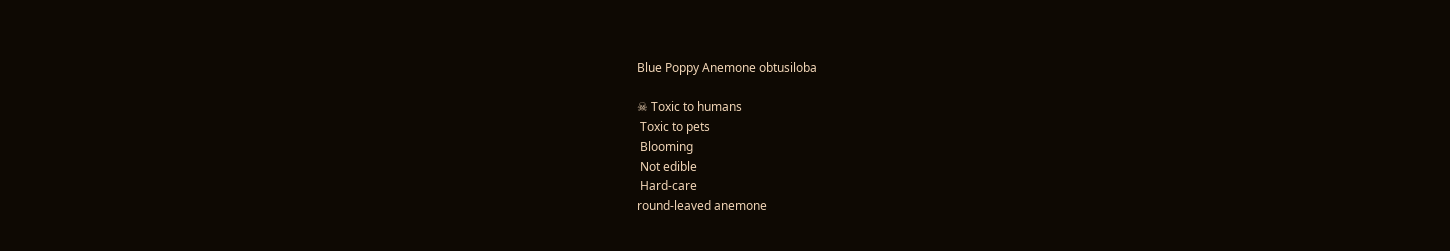Blue Poppy Anemone obtusiloba

☠ Toxic to humans
 Toxic to pets
 Blooming
 Not edible
 Hard-care
round-leaved anemone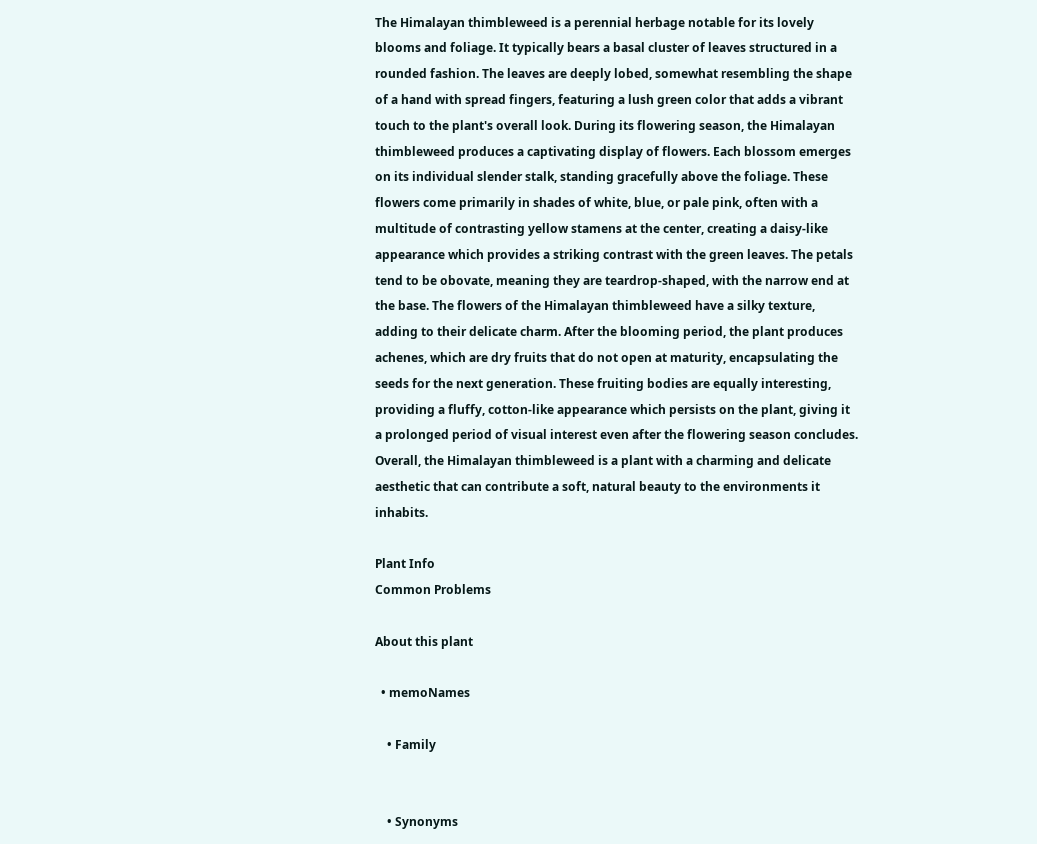The Himalayan thimbleweed is a perennial herbage notable for its lovely blooms and foliage. It typically bears a basal cluster of leaves structured in a rounded fashion. The leaves are deeply lobed, somewhat resembling the shape of a hand with spread fingers, featuring a lush green color that adds a vibrant touch to the plant's overall look. During its flowering season, the Himalayan thimbleweed produces a captivating display of flowers. Each blossom emerges on its individual slender stalk, standing gracefully above the foliage. These flowers come primarily in shades of white, blue, or pale pink, often with a multitude of contrasting yellow stamens at the center, creating a daisy-like appearance which provides a striking contrast with the green leaves. The petals tend to be obovate, meaning they are teardrop-shaped, with the narrow end at the base. The flowers of the Himalayan thimbleweed have a silky texture, adding to their delicate charm. After the blooming period, the plant produces achenes, which are dry fruits that do not open at maturity, encapsulating the seeds for the next generation. These fruiting bodies are equally interesting, providing a fluffy, cotton-like appearance which persists on the plant, giving it a prolonged period of visual interest even after the flowering season concludes. Overall, the Himalayan thimbleweed is a plant with a charming and delicate aesthetic that can contribute a soft, natural beauty to the environments it inhabits.

Plant Info
Common Problems

About this plant

  • memoNames

    • Family


    • Synonyms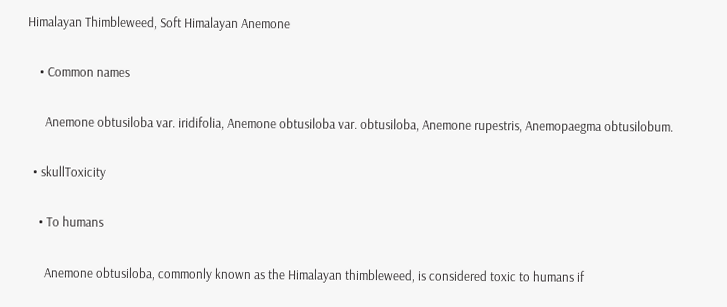Himalayan Thimbleweed, Soft Himalayan Anemone

    • Common names

      Anemone obtusiloba var. iridifolia, Anemone obtusiloba var. obtusiloba, Anemone rupestris, Anemopaegma obtusilobum.

  • skullToxicity

    • To humans

      Anemone obtusiloba, commonly known as the Himalayan thimbleweed, is considered toxic to humans if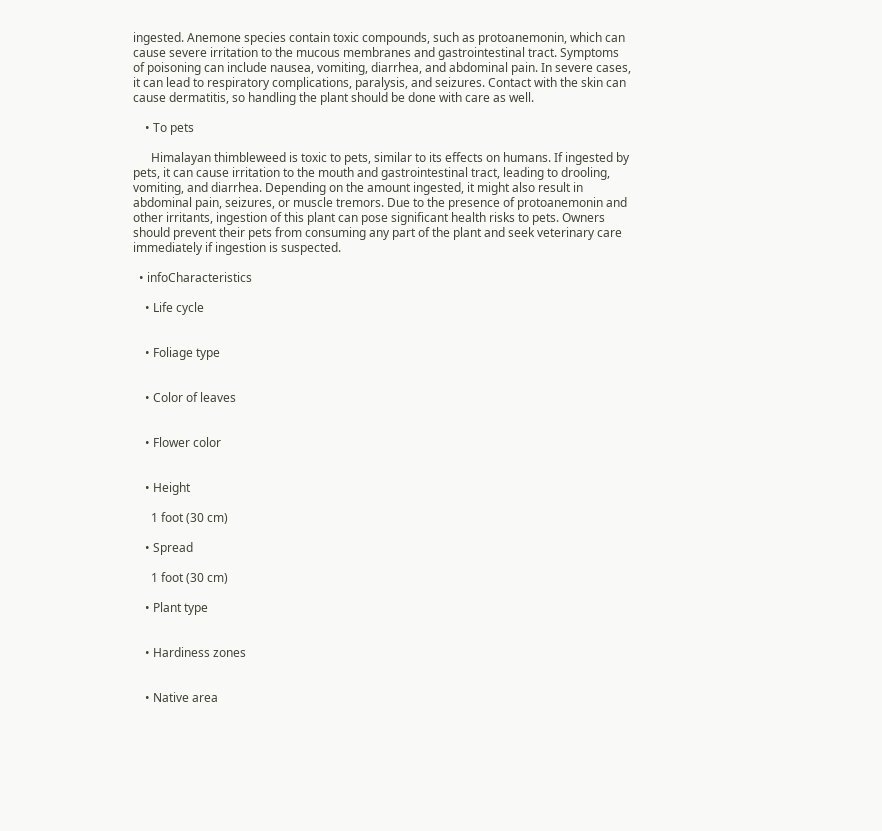ingested. Anemone species contain toxic compounds, such as protoanemonin, which can cause severe irritation to the mucous membranes and gastrointestinal tract. Symptoms of poisoning can include nausea, vomiting, diarrhea, and abdominal pain. In severe cases, it can lead to respiratory complications, paralysis, and seizures. Contact with the skin can cause dermatitis, so handling the plant should be done with care as well.

    • To pets

      Himalayan thimbleweed is toxic to pets, similar to its effects on humans. If ingested by pets, it can cause irritation to the mouth and gastrointestinal tract, leading to drooling, vomiting, and diarrhea. Depending on the amount ingested, it might also result in abdominal pain, seizures, or muscle tremors. Due to the presence of protoanemonin and other irritants, ingestion of this plant can pose significant health risks to pets. Owners should prevent their pets from consuming any part of the plant and seek veterinary care immediately if ingestion is suspected.

  • infoCharacteristics

    • Life cycle


    • Foliage type


    • Color of leaves


    • Flower color


    • Height

      1 foot (30 cm)

    • Spread

      1 foot (30 cm)

    • Plant type


    • Hardiness zones


    • Native area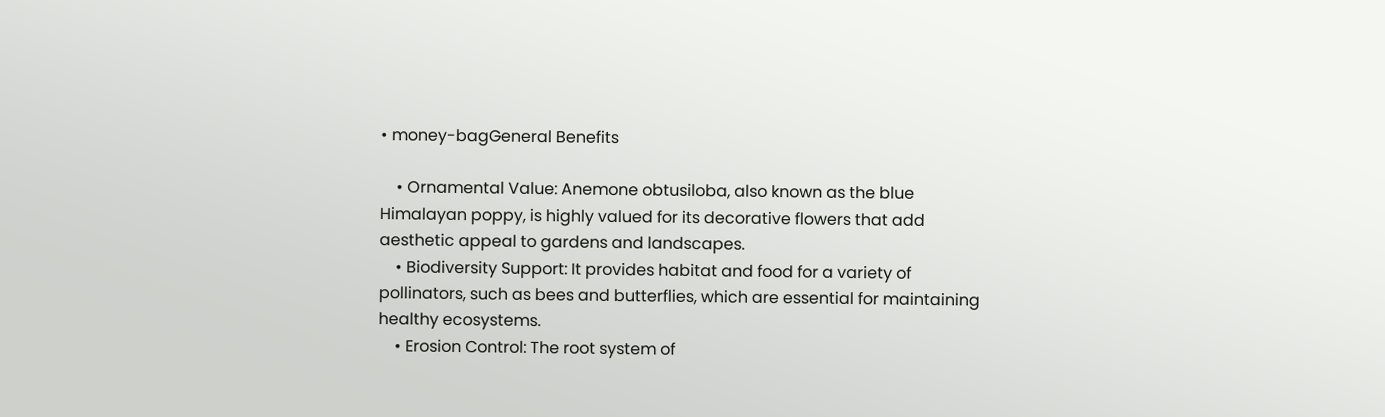• money-bagGeneral Benefits

    • Ornamental Value: Anemone obtusiloba, also known as the blue Himalayan poppy, is highly valued for its decorative flowers that add aesthetic appeal to gardens and landscapes.
    • Biodiversity Support: It provides habitat and food for a variety of pollinators, such as bees and butterflies, which are essential for maintaining healthy ecosystems.
    • Erosion Control: The root system of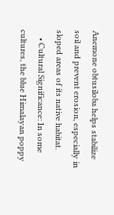Anemone obtusiloba helps stabilize soil and prevent erosion, especially in sloped areas of its native habitat.
    • Cultural Significance: In some cultures, the blue Himalayan poppy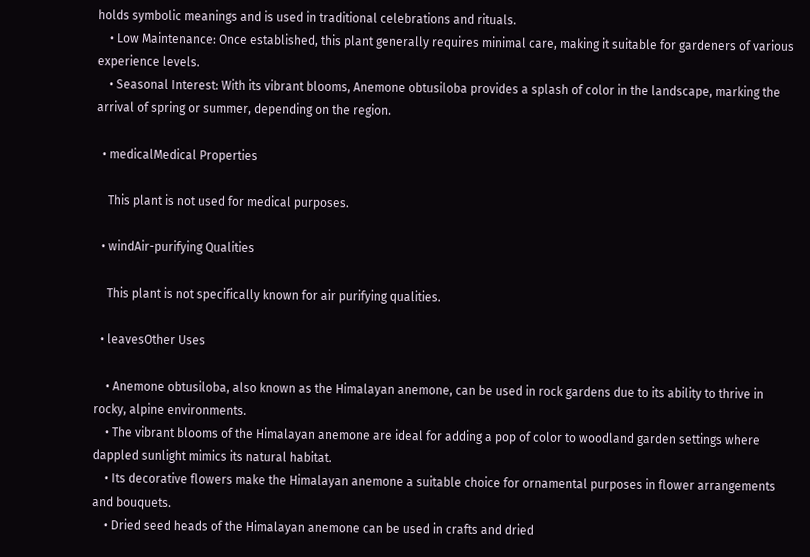holds symbolic meanings and is used in traditional celebrations and rituals.
    • Low Maintenance: Once established, this plant generally requires minimal care, making it suitable for gardeners of various experience levels.
    • Seasonal Interest: With its vibrant blooms, Anemone obtusiloba provides a splash of color in the landscape, marking the arrival of spring or summer, depending on the region.

  • medicalMedical Properties

    This plant is not used for medical purposes.

  • windAir-purifying Qualities

    This plant is not specifically known for air purifying qualities.

  • leavesOther Uses

    • Anemone obtusiloba, also known as the Himalayan anemone, can be used in rock gardens due to its ability to thrive in rocky, alpine environments.
    • The vibrant blooms of the Himalayan anemone are ideal for adding a pop of color to woodland garden settings where dappled sunlight mimics its natural habitat.
    • Its decorative flowers make the Himalayan anemone a suitable choice for ornamental purposes in flower arrangements and bouquets.
    • Dried seed heads of the Himalayan anemone can be used in crafts and dried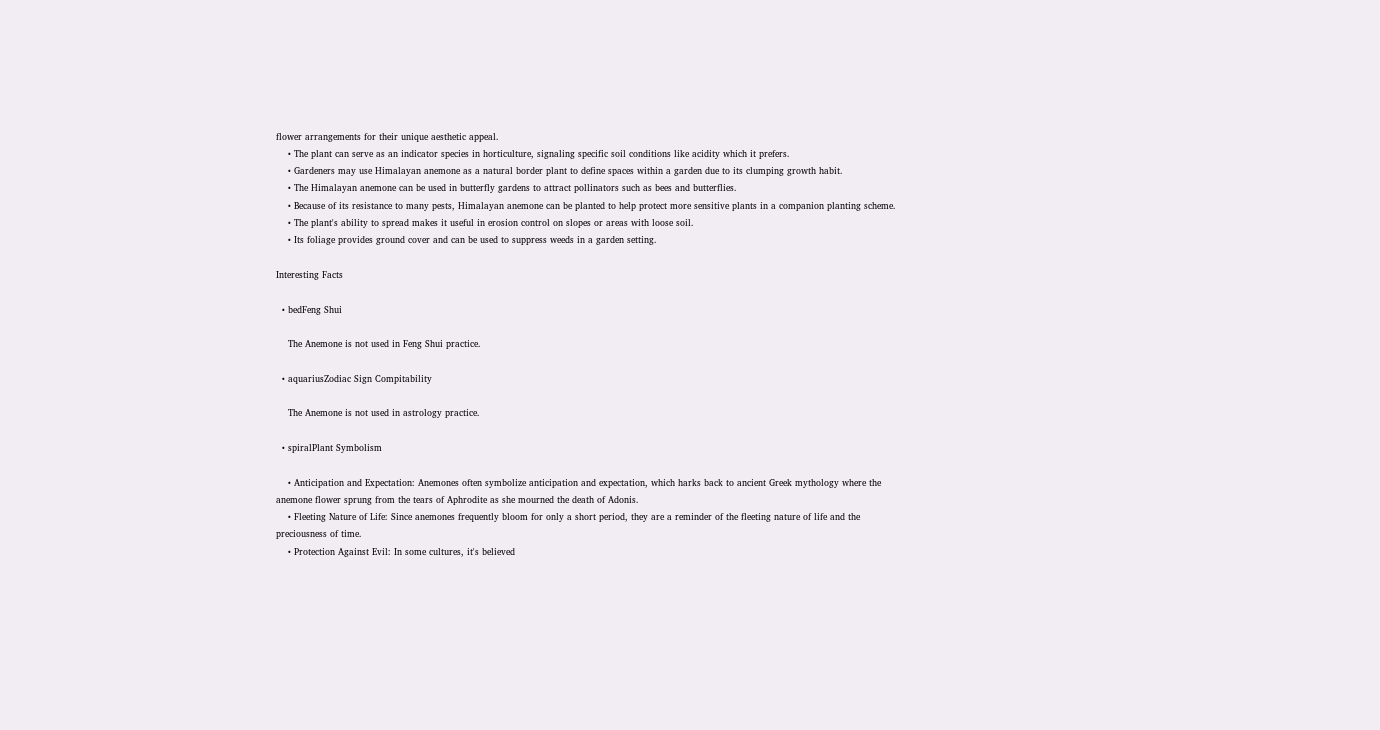flower arrangements for their unique aesthetic appeal.
    • The plant can serve as an indicator species in horticulture, signaling specific soil conditions like acidity which it prefers.
    • Gardeners may use Himalayan anemone as a natural border plant to define spaces within a garden due to its clumping growth habit.
    • The Himalayan anemone can be used in butterfly gardens to attract pollinators such as bees and butterflies.
    • Because of its resistance to many pests, Himalayan anemone can be planted to help protect more sensitive plants in a companion planting scheme.
    • The plant's ability to spread makes it useful in erosion control on slopes or areas with loose soil.
    • Its foliage provides ground cover and can be used to suppress weeds in a garden setting.

Interesting Facts

  • bedFeng Shui

    The Anemone is not used in Feng Shui practice.

  • aquariusZodiac Sign Compitability

    The Anemone is not used in astrology practice.

  • spiralPlant Symbolism

    • Anticipation and Expectation: Anemones often symbolize anticipation and expectation, which harks back to ancient Greek mythology where the anemone flower sprung from the tears of Aphrodite as she mourned the death of Adonis.
    • Fleeting Nature of Life: Since anemones frequently bloom for only a short period, they are a reminder of the fleeting nature of life and the preciousness of time.
    • Protection Against Evil: In some cultures, it's believed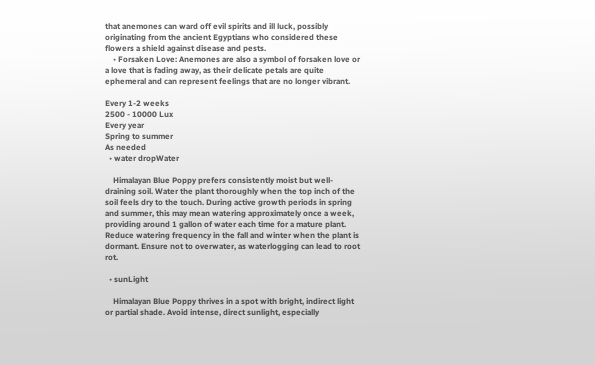that anemones can ward off evil spirits and ill luck, possibly originating from the ancient Egyptians who considered these flowers a shield against disease and pests.
    • Forsaken Love: Anemones are also a symbol of forsaken love or a love that is fading away, as their delicate petals are quite ephemeral and can represent feelings that are no longer vibrant.

Every 1-2 weeks
2500 - 10000 Lux
Every year
Spring to summer
As needed
  • water dropWater

    Himalayan Blue Poppy prefers consistently moist but well-draining soil. Water the plant thoroughly when the top inch of the soil feels dry to the touch. During active growth periods in spring and summer, this may mean watering approximately once a week, providing around 1 gallon of water each time for a mature plant. Reduce watering frequency in the fall and winter when the plant is dormant. Ensure not to overwater, as waterlogging can lead to root rot.

  • sunLight

    Himalayan Blue Poppy thrives in a spot with bright, indirect light or partial shade. Avoid intense, direct sunlight, especially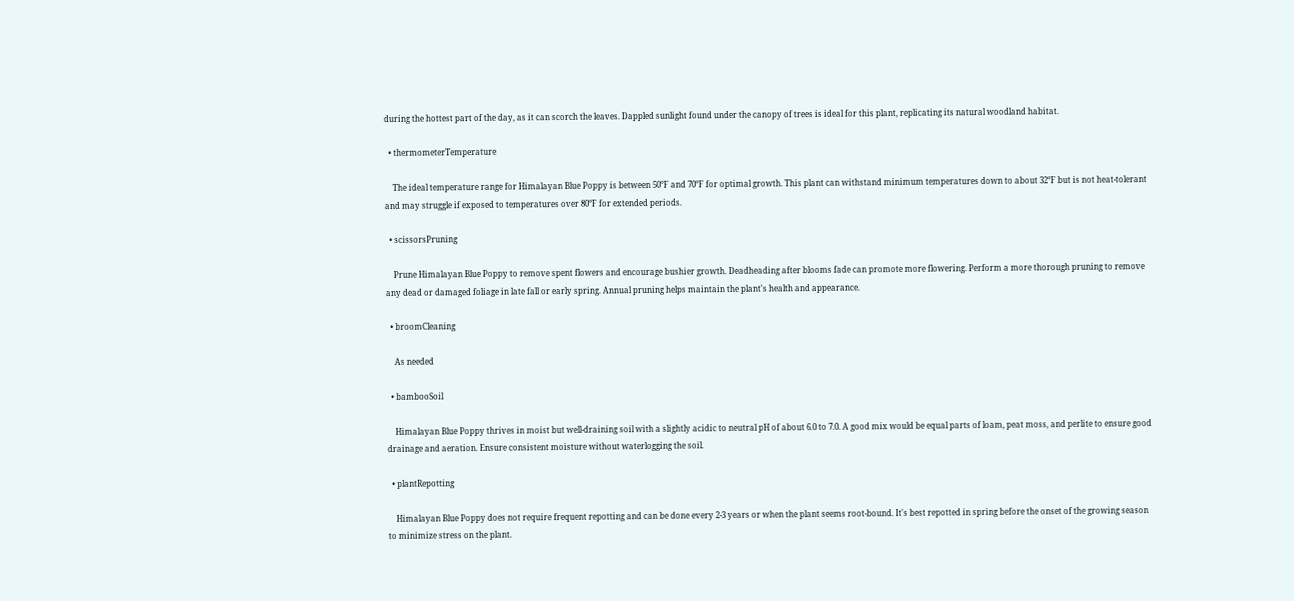during the hottest part of the day, as it can scorch the leaves. Dappled sunlight found under the canopy of trees is ideal for this plant, replicating its natural woodland habitat.

  • thermometerTemperature

    The ideal temperature range for Himalayan Blue Poppy is between 50°F and 70°F for optimal growth. This plant can withstand minimum temperatures down to about 32°F but is not heat-tolerant and may struggle if exposed to temperatures over 80°F for extended periods.

  • scissorsPruning

    Prune Himalayan Blue Poppy to remove spent flowers and encourage bushier growth. Deadheading after blooms fade can promote more flowering. Perform a more thorough pruning to remove any dead or damaged foliage in late fall or early spring. Annual pruning helps maintain the plant's health and appearance.

  • broomCleaning

    As needed

  • bambooSoil

    Himalayan Blue Poppy thrives in moist but well-draining soil with a slightly acidic to neutral pH of about 6.0 to 7.0. A good mix would be equal parts of loam, peat moss, and perlite to ensure good drainage and aeration. Ensure consistent moisture without waterlogging the soil.

  • plantRepotting

    Himalayan Blue Poppy does not require frequent repotting and can be done every 2-3 years or when the plant seems root-bound. It's best repotted in spring before the onset of the growing season to minimize stress on the plant.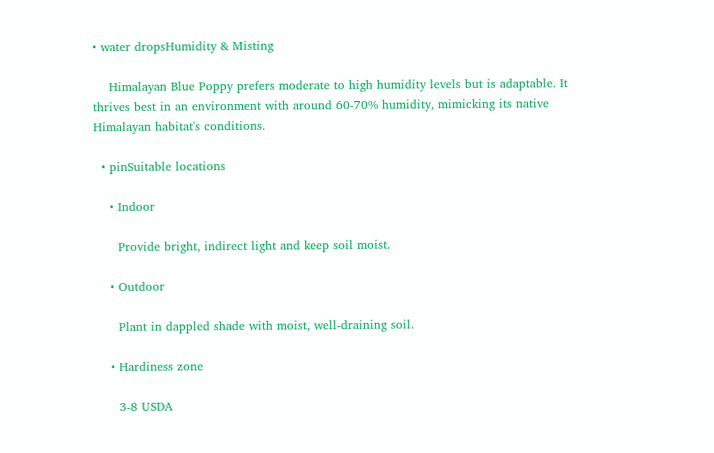• water dropsHumidity & Misting

    Himalayan Blue Poppy prefers moderate to high humidity levels but is adaptable. It thrives best in an environment with around 60-70% humidity, mimicking its native Himalayan habitat's conditions.

  • pinSuitable locations

    • Indoor

      Provide bright, indirect light and keep soil moist.

    • Outdoor

      Plant in dappled shade with moist, well-draining soil.

    • Hardiness zone

      3-8 USDA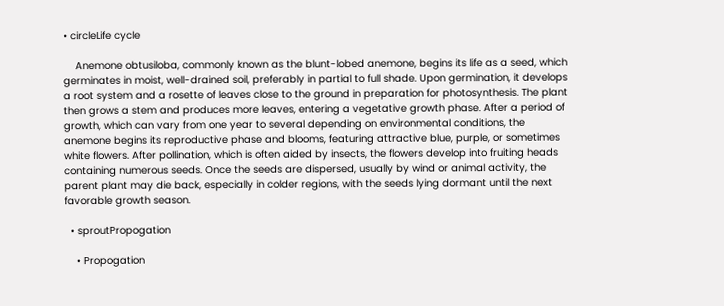• circleLife cycle

    Anemone obtusiloba, commonly known as the blunt-lobed anemone, begins its life as a seed, which germinates in moist, well-drained soil, preferably in partial to full shade. Upon germination, it develops a root system and a rosette of leaves close to the ground in preparation for photosynthesis. The plant then grows a stem and produces more leaves, entering a vegetative growth phase. After a period of growth, which can vary from one year to several depending on environmental conditions, the anemone begins its reproductive phase and blooms, featuring attractive blue, purple, or sometimes white flowers. After pollination, which is often aided by insects, the flowers develop into fruiting heads containing numerous seeds. Once the seeds are dispersed, usually by wind or animal activity, the parent plant may die back, especially in colder regions, with the seeds lying dormant until the next favorable growth season.

  • sproutPropogation

    • Propogation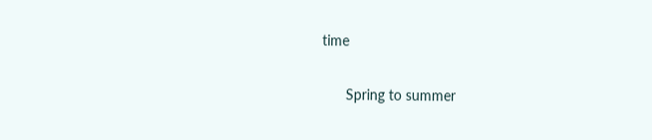time

      Spring to summer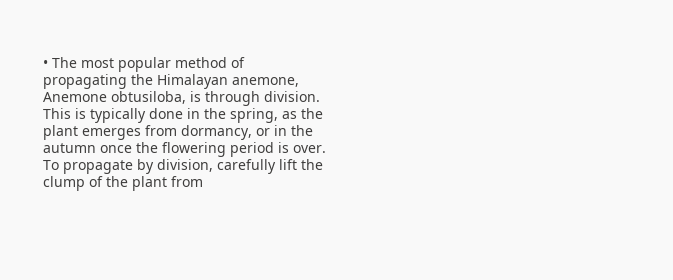• The most popular method of propagating the Himalayan anemone, Anemone obtusiloba, is through division. This is typically done in the spring, as the plant emerges from dormancy, or in the autumn once the flowering period is over. To propagate by division, carefully lift the clump of the plant from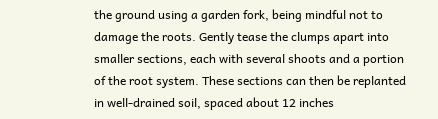the ground using a garden fork, being mindful not to damage the roots. Gently tease the clumps apart into smaller sections, each with several shoots and a portion of the root system. These sections can then be replanted in well-drained soil, spaced about 12 inches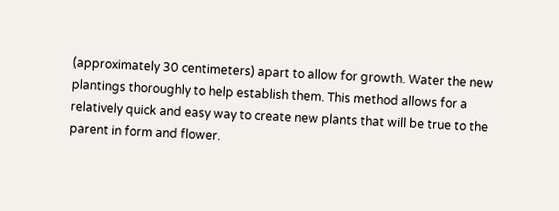(approximately 30 centimeters) apart to allow for growth. Water the new plantings thoroughly to help establish them. This method allows for a relatively quick and easy way to create new plants that will be true to the parent in form and flower.